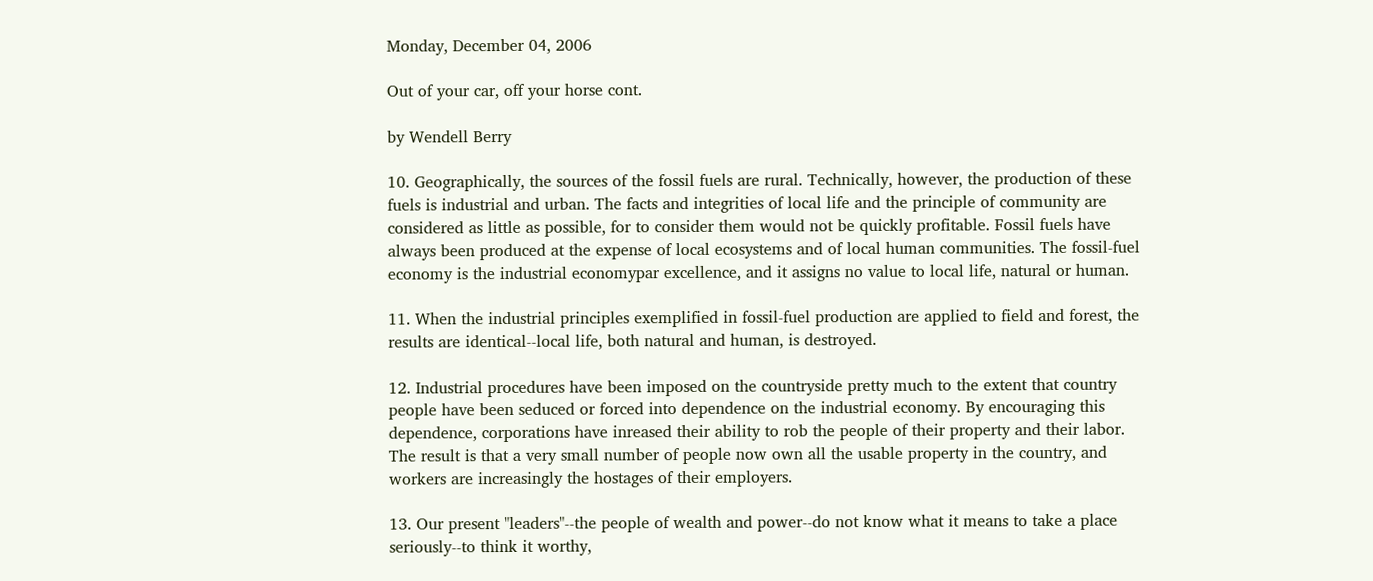Monday, December 04, 2006

Out of your car, off your horse cont.

by Wendell Berry

10. Geographically, the sources of the fossil fuels are rural. Technically, however, the production of these fuels is industrial and urban. The facts and integrities of local life and the principle of community are considered as little as possible, for to consider them would not be quickly profitable. Fossil fuels have always been produced at the expense of local ecosystems and of local human communities. The fossil-fuel economy is the industrial economypar excellence, and it assigns no value to local life, natural or human.

11. When the industrial principles exemplified in fossil-fuel production are applied to field and forest, the results are identical--local life, both natural and human, is destroyed.

12. Industrial procedures have been imposed on the countryside pretty much to the extent that country people have been seduced or forced into dependence on the industrial economy. By encouraging this dependence, corporations have inreased their ability to rob the people of their property and their labor. The result is that a very small number of people now own all the usable property in the country, and workers are increasingly the hostages of their employers.

13. Our present "leaders"--the people of wealth and power--do not know what it means to take a place seriously--to think it worthy,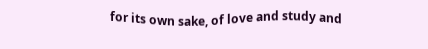for its own sake, of love and study and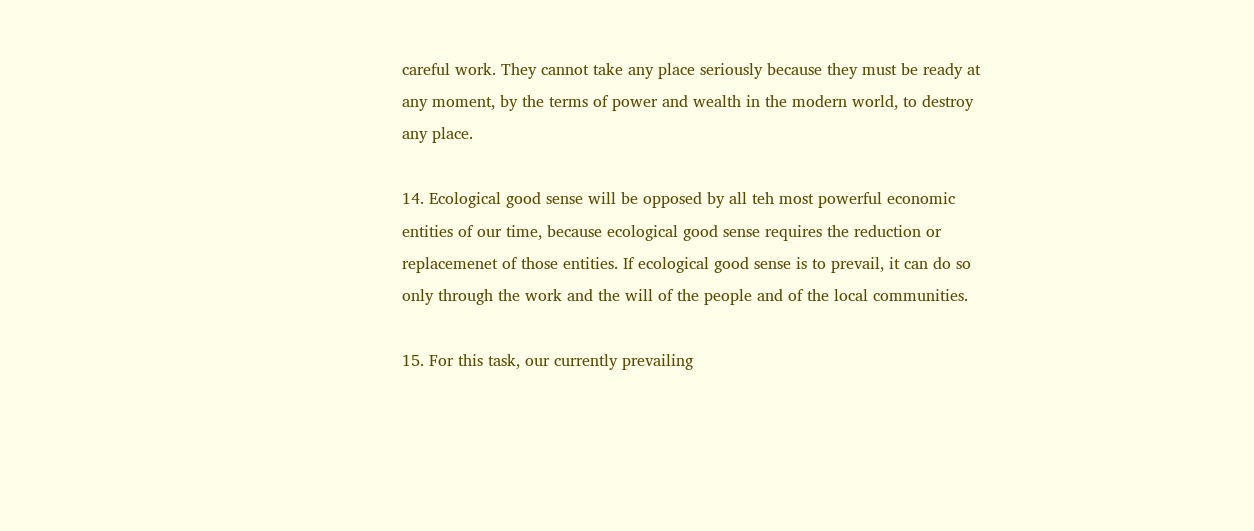careful work. They cannot take any place seriously because they must be ready at any moment, by the terms of power and wealth in the modern world, to destroy any place.

14. Ecological good sense will be opposed by all teh most powerful economic entities of our time, because ecological good sense requires the reduction or replacemenet of those entities. If ecological good sense is to prevail, it can do so only through the work and the will of the people and of the local communities.

15. For this task, our currently prevailing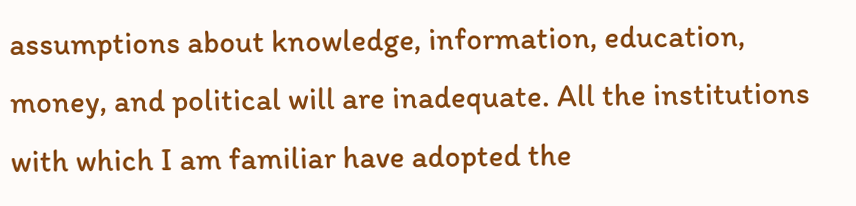assumptions about knowledge, information, education, money, and political will are inadequate. All the institutions with which I am familiar have adopted the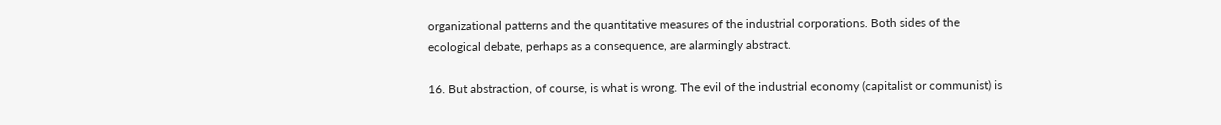organizational patterns and the quantitative measures of the industrial corporations. Both sides of the ecological debate, perhaps as a consequence, are alarmingly abstract.

16. But abstraction, of course, is what is wrong. The evil of the industrial economy (capitalist or communist) is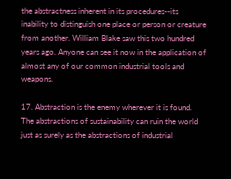the abstractness inherent in its procedures--its inability to distinguish one place or person or creature from another. William Blake saw this two hundred years ago. Anyone can see it now in the application of almost any of our common industrial tools and weapons.

17. Abstraction is the enemy wherever it is found. The abstractions of sustainability can ruin the world just as surely as the abstractions of industrial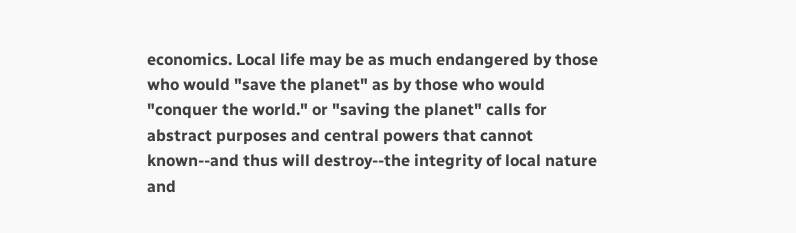economics. Local life may be as much endangered by those who would "save the planet" as by those who would "conquer the world." or "saving the planet" calls for abstract purposes and central powers that cannot known--and thus will destroy--the integrity of local nature and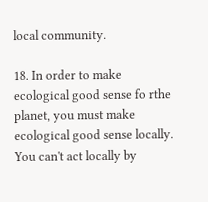local community.

18. In order to make ecological good sense fo rthe planet, you must make ecological good sense locally. You can't act locally by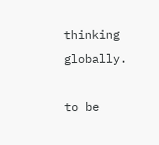thinking globally.

to be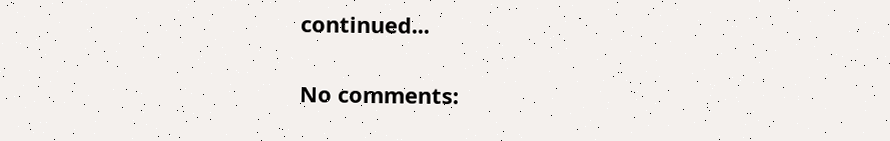continued...

No comments: